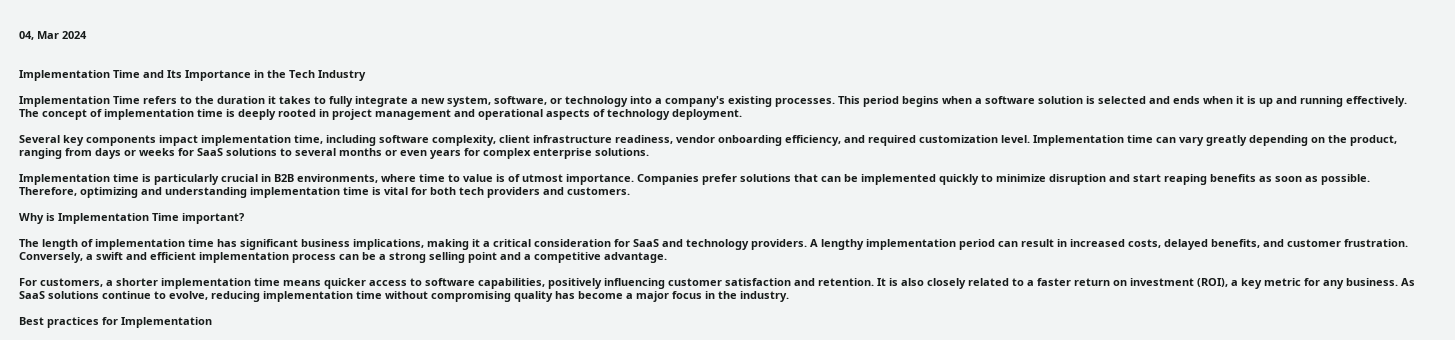04, Mar 2024


Implementation Time and Its Importance in the Tech Industry

Implementation Time refers to the duration it takes to fully integrate a new system, software, or technology into a company's existing processes. This period begins when a software solution is selected and ends when it is up and running effectively. The concept of implementation time is deeply rooted in project management and operational aspects of technology deployment.

Several key components impact implementation time, including software complexity, client infrastructure readiness, vendor onboarding efficiency, and required customization level. Implementation time can vary greatly depending on the product, ranging from days or weeks for SaaS solutions to several months or even years for complex enterprise solutions.

Implementation time is particularly crucial in B2B environments, where time to value is of utmost importance. Companies prefer solutions that can be implemented quickly to minimize disruption and start reaping benefits as soon as possible. Therefore, optimizing and understanding implementation time is vital for both tech providers and customers.

Why is Implementation Time important?

The length of implementation time has significant business implications, making it a critical consideration for SaaS and technology providers. A lengthy implementation period can result in increased costs, delayed benefits, and customer frustration. Conversely, a swift and efficient implementation process can be a strong selling point and a competitive advantage.

For customers, a shorter implementation time means quicker access to software capabilities, positively influencing customer satisfaction and retention. It is also closely related to a faster return on investment (ROI), a key metric for any business. As SaaS solutions continue to evolve, reducing implementation time without compromising quality has become a major focus in the industry.

Best practices for Implementation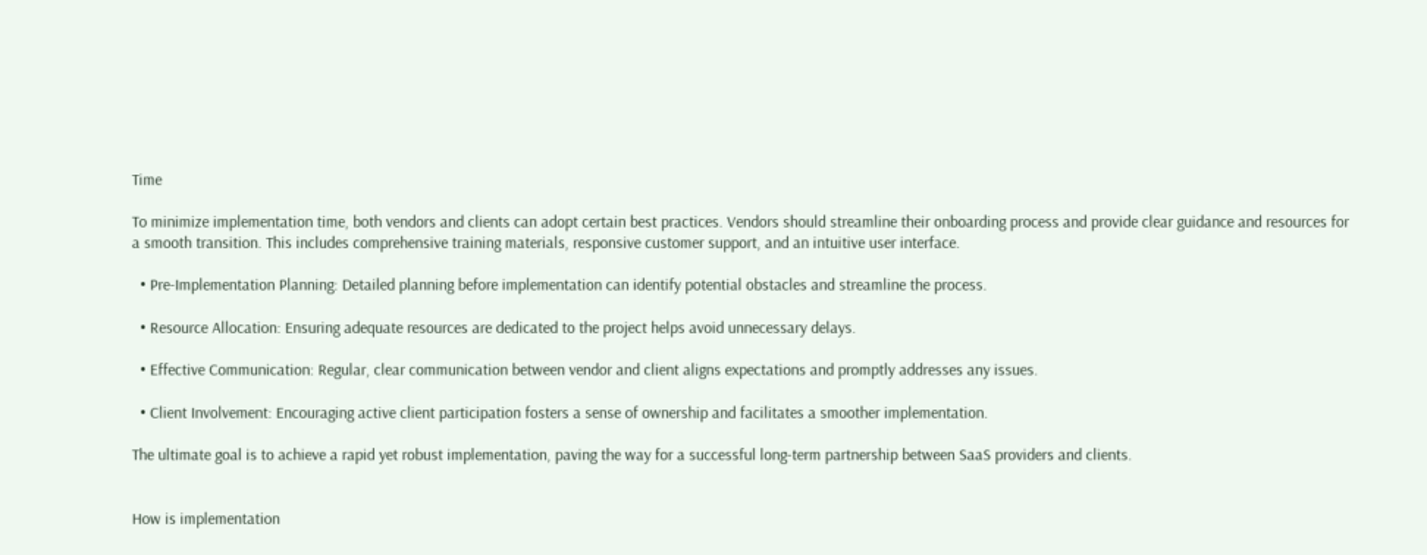Time

To minimize implementation time, both vendors and clients can adopt certain best practices. Vendors should streamline their onboarding process and provide clear guidance and resources for a smooth transition. This includes comprehensive training materials, responsive customer support, and an intuitive user interface.

  • Pre-Implementation Planning: Detailed planning before implementation can identify potential obstacles and streamline the process.

  • Resource Allocation: Ensuring adequate resources are dedicated to the project helps avoid unnecessary delays.

  • Effective Communication: Regular, clear communication between vendor and client aligns expectations and promptly addresses any issues.

  • Client Involvement: Encouraging active client participation fosters a sense of ownership and facilitates a smoother implementation.

The ultimate goal is to achieve a rapid yet robust implementation, paving the way for a successful long-term partnership between SaaS providers and clients.


How is implementation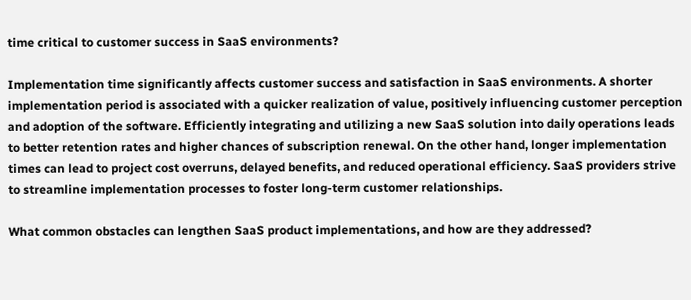time critical to customer success in SaaS environments?

Implementation time significantly affects customer success and satisfaction in SaaS environments. A shorter implementation period is associated with a quicker realization of value, positively influencing customer perception and adoption of the software. Efficiently integrating and utilizing a new SaaS solution into daily operations leads to better retention rates and higher chances of subscription renewal. On the other hand, longer implementation times can lead to project cost overruns, delayed benefits, and reduced operational efficiency. SaaS providers strive to streamline implementation processes to foster long-term customer relationships.

What common obstacles can lengthen SaaS product implementations, and how are they addressed?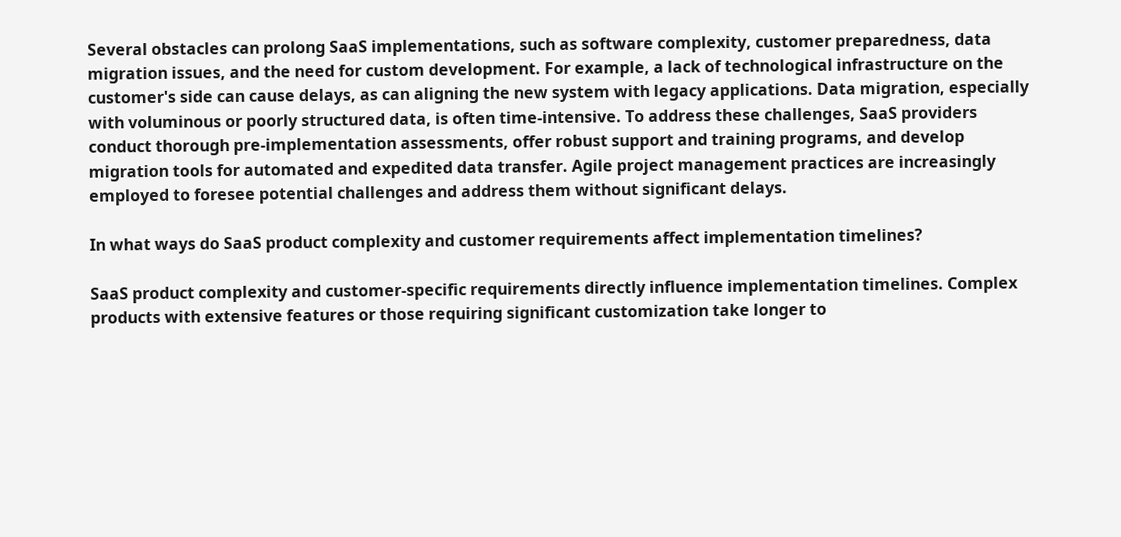Several obstacles can prolong SaaS implementations, such as software complexity, customer preparedness, data migration issues, and the need for custom development. For example, a lack of technological infrastructure on the customer's side can cause delays, as can aligning the new system with legacy applications. Data migration, especially with voluminous or poorly structured data, is often time-intensive. To address these challenges, SaaS providers conduct thorough pre-implementation assessments, offer robust support and training programs, and develop migration tools for automated and expedited data transfer. Agile project management practices are increasingly employed to foresee potential challenges and address them without significant delays.

In what ways do SaaS product complexity and customer requirements affect implementation timelines?

SaaS product complexity and customer-specific requirements directly influence implementation timelines. Complex products with extensive features or those requiring significant customization take longer to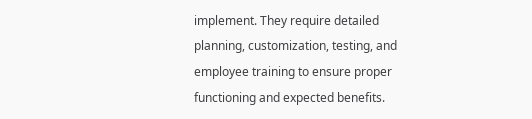implement. They require detailed planning, customization, testing, and employee training to ensure proper functioning and expected benefits.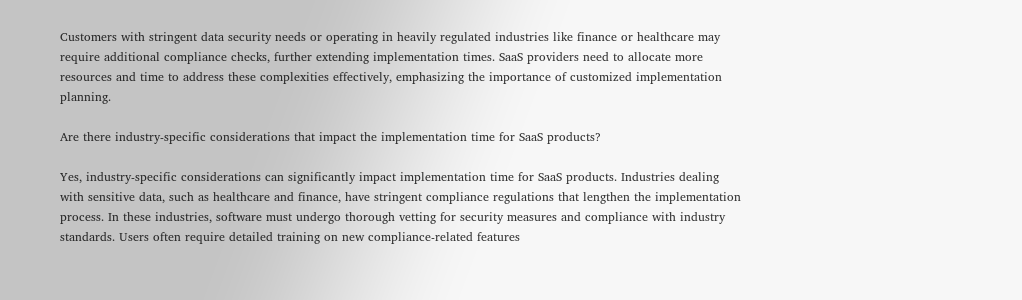Customers with stringent data security needs or operating in heavily regulated industries like finance or healthcare may require additional compliance checks, further extending implementation times. SaaS providers need to allocate more resources and time to address these complexities effectively, emphasizing the importance of customized implementation planning.

Are there industry-specific considerations that impact the implementation time for SaaS products?

Yes, industry-specific considerations can significantly impact implementation time for SaaS products. Industries dealing with sensitive data, such as healthcare and finance, have stringent compliance regulations that lengthen the implementation process. In these industries, software must undergo thorough vetting for security measures and compliance with industry standards. Users often require detailed training on new compliance-related features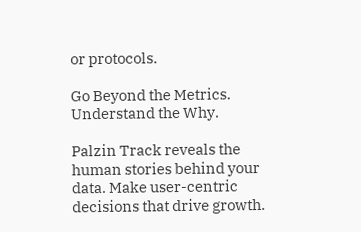or protocols.

Go Beyond the Metrics. Understand the Why.

Palzin Track reveals the human stories behind your data. Make user-centric decisions that drive growth.